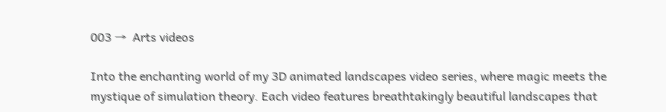003 →  Arts videos

Into the enchanting world of my 3D animated landscapes video series, where magic meets the mystique of simulation theory. Each video features breathtakingly beautiful landscapes that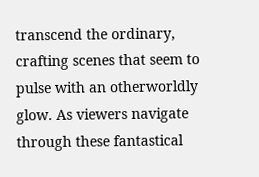transcend the ordinary, crafting scenes that seem to pulse with an otherworldly glow. As viewers navigate through these fantastical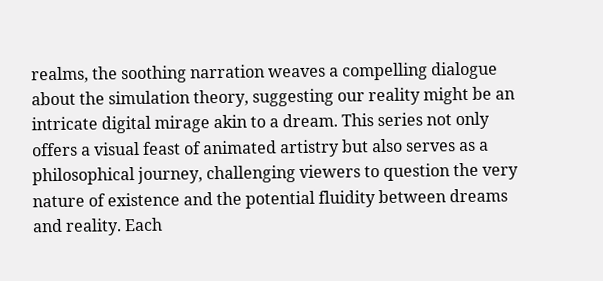realms, the soothing narration weaves a compelling dialogue about the simulation theory, suggesting our reality might be an intricate digital mirage akin to a dream. This series not only offers a visual feast of animated artistry but also serves as a philosophical journey, challenging viewers to question the very nature of existence and the potential fluidity between dreams and reality. Each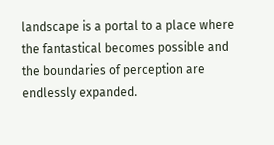landscape is a portal to a place where the fantastical becomes possible and the boundaries of perception are endlessly expanded.